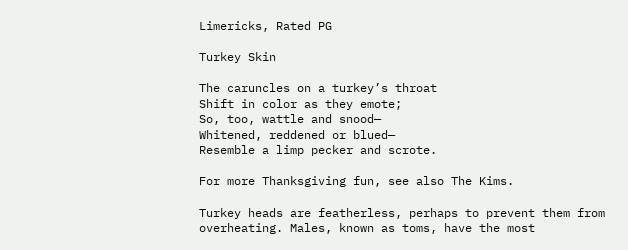Limericks, Rated PG

Turkey Skin

The caruncles on a turkey’s throat
Shift in color as they emote;
So, too, wattle and snood—
Whitened, reddened or blued—
Resemble a limp pecker and scrote.

For more Thanksgiving fun, see also The Kims.

Turkey heads are featherless, perhaps to prevent them from overheating. Males, known as toms, have the most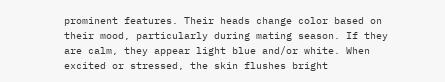prominent features. Their heads change color based on their mood, particularly during mating season. If they are calm, they appear light blue and/or white. When excited or stressed, the skin flushes bright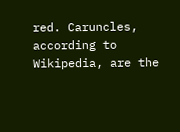red. Caruncles, according to Wikipedia, are the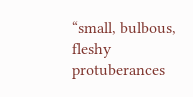“small, bulbous, fleshy protuberances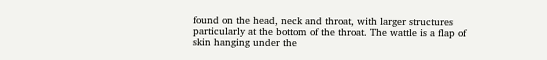found on the head, neck and throat, with larger structures particularly at the bottom of the throat. The wattle is a flap of skin hanging under the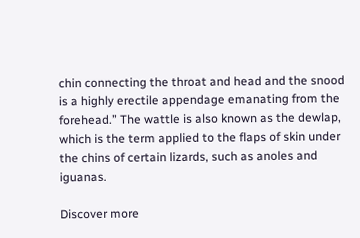chin connecting the throat and head and the snood is a highly erectile appendage emanating from the forehead.” The wattle is also known as the dewlap, which is the term applied to the flaps of skin under the chins of certain lizards, such as anoles and iguanas.

Discover more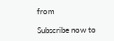from

Subscribe now to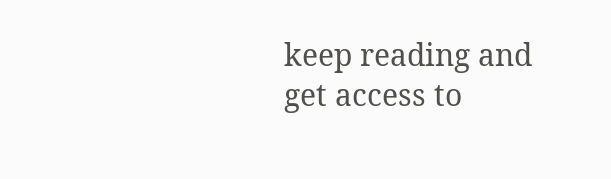keep reading and get access to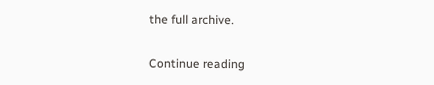the full archive.

Continue reading